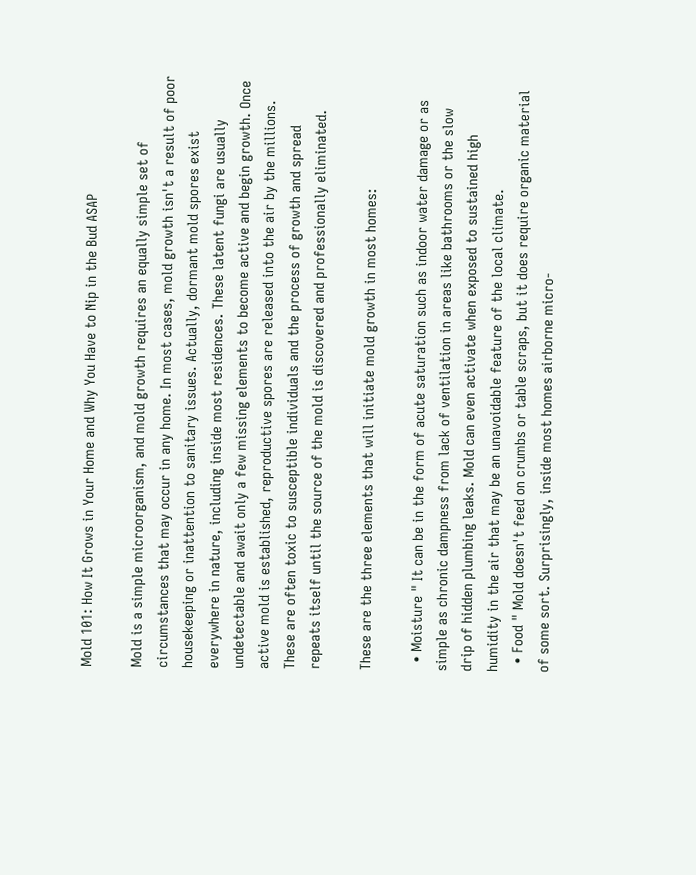Mold 101: How It Grows in Your Home and Why You Have to Nip in the Bud ASAP

Mold is a simple microorganism, and mold growth requires an equally simple set of circumstances that may occur in any home. In most cases, mold growth isn't a result of poor housekeeping or inattention to sanitary issues. Actually, dormant mold spores exist everywhere in nature, including inside most residences. These latent fungi are usually undetectable and await only a few missing elements to become active and begin growth. Once active mold is established, reproductive spores are released into the air by the millions. These are often toxic to susceptible individuals and the process of growth and spread repeats itself until the source of the mold is discovered and professionally eliminated.

These are the three elements that will initiate mold growth in most homes:

  • Moisture " It can be in the form of acute saturation such as indoor water damage or as simple as chronic dampness from lack of ventilation in areas like bathrooms or the slow drip of hidden plumbing leaks. Mold can even activate when exposed to sustained high humidity in the air that may be an unavoidable feature of the local climate.
  • Food " Mold doesn't feed on crumbs or table scraps, but it does require organic material of some sort. Surprisingly, inside most homes airborne micro-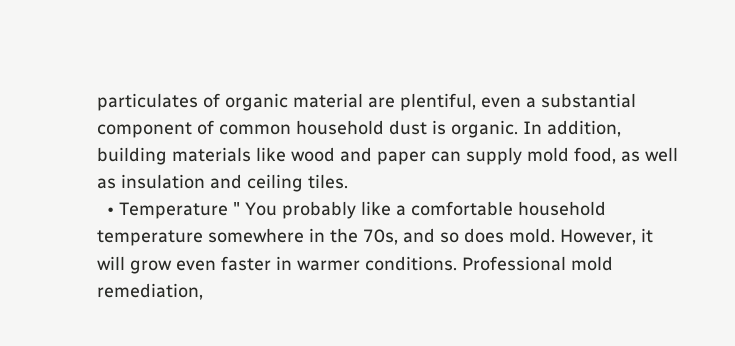particulates of organic material are plentiful, even a substantial component of common household dust is organic. In addition, building materials like wood and paper can supply mold food, as well as insulation and ceiling tiles.
  • Temperature " You probably like a comfortable household temperature somewhere in the 70s, and so does mold. However, it will grow even faster in warmer conditions. Professional mold remediation,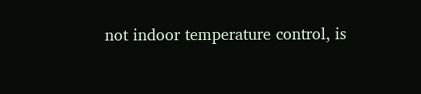not indoor temperature control, is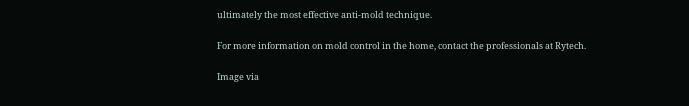ultimately the most effective anti-mold technique.

For more information on mold control in the home, contact the professionals at Rytech.

Image via